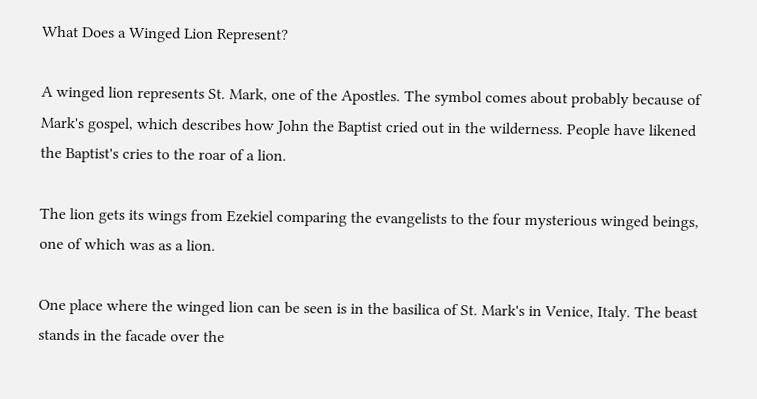What Does a Winged Lion Represent?

A winged lion represents St. Mark, one of the Apostles. The symbol comes about probably because of Mark's gospel, which describes how John the Baptist cried out in the wilderness. People have likened the Baptist's cries to the roar of a lion.

The lion gets its wings from Ezekiel comparing the evangelists to the four mysterious winged beings, one of which was as a lion.

One place where the winged lion can be seen is in the basilica of St. Mark's in Venice, Italy. The beast stands in the facade over the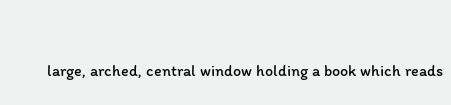large, arched, central window holding a book which reads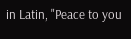in Latin, "Peace to you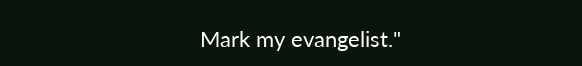Mark my evangelist."